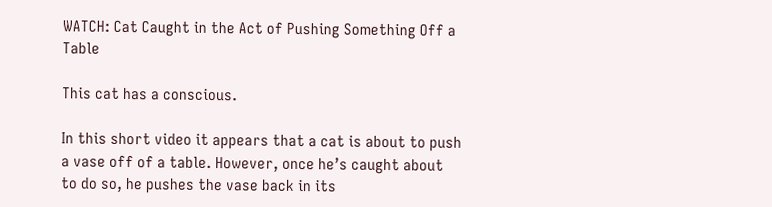WATCH: Cat Caught in the Act of Pushing Something Off a Table

This cat has a conscious.

In this short video it appears that a cat is about to push a vase off of a table. However, once he’s caught about to do so, he pushes the vase back in its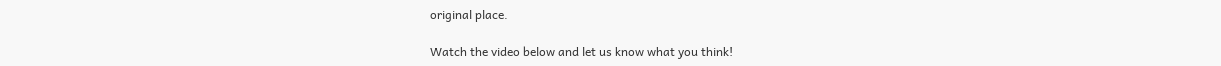original place.

Watch the video below and let us know what you think!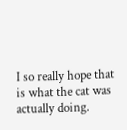I so really hope that is what the cat was actually doing.